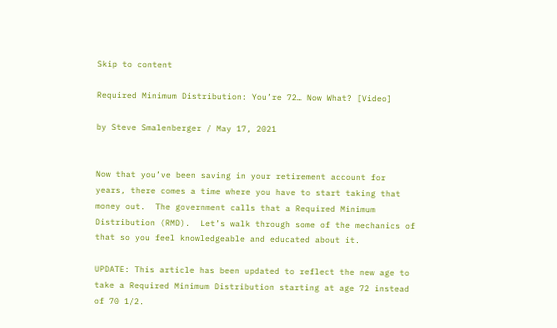Skip to content

Required Minimum Distribution: You’re 72… Now What? [Video]

by Steve Smalenberger / May 17, 2021


Now that you’ve been saving in your retirement account for years, there comes a time where you have to start taking that money out.  The government calls that a Required Minimum Distribution (RMD).  Let’s walk through some of the mechanics of that so you feel knowledgeable and educated about it.

UPDATE: This article has been updated to reflect the new age to take a Required Minimum Distribution starting at age 72 instead of 70 1/2.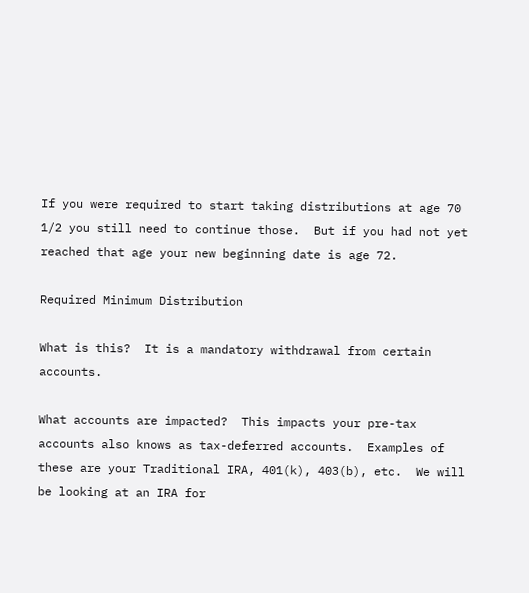If you were required to start taking distributions at age 70 1/2 you still need to continue those.  But if you had not yet reached that age your new beginning date is age 72.

Required Minimum Distribution

What is this?  It is a mandatory withdrawal from certain accounts.

What accounts are impacted?  This impacts your pre-tax accounts also knows as tax-deferred accounts.  Examples of these are your Traditional IRA, 401(k), 403(b), etc.  We will be looking at an IRA for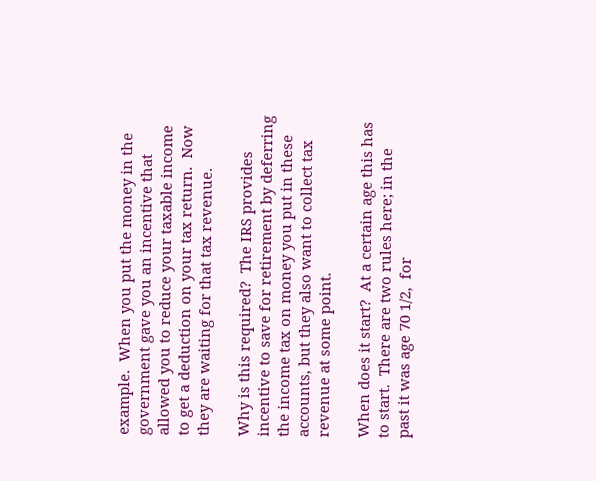example.  When you put the money in the government gave you an incentive that allowed you to reduce your taxable income to get a deduction on your tax return.  Now they are waiting for that tax revenue.

Why is this required?  The IRS provides incentive to save for retirement by deferring the income tax on money you put in these accounts, but they also want to collect tax revenue at some point.

When does it start?  At a certain age this has to start.  There are two rules here; in the past it was age 70 1/2,  for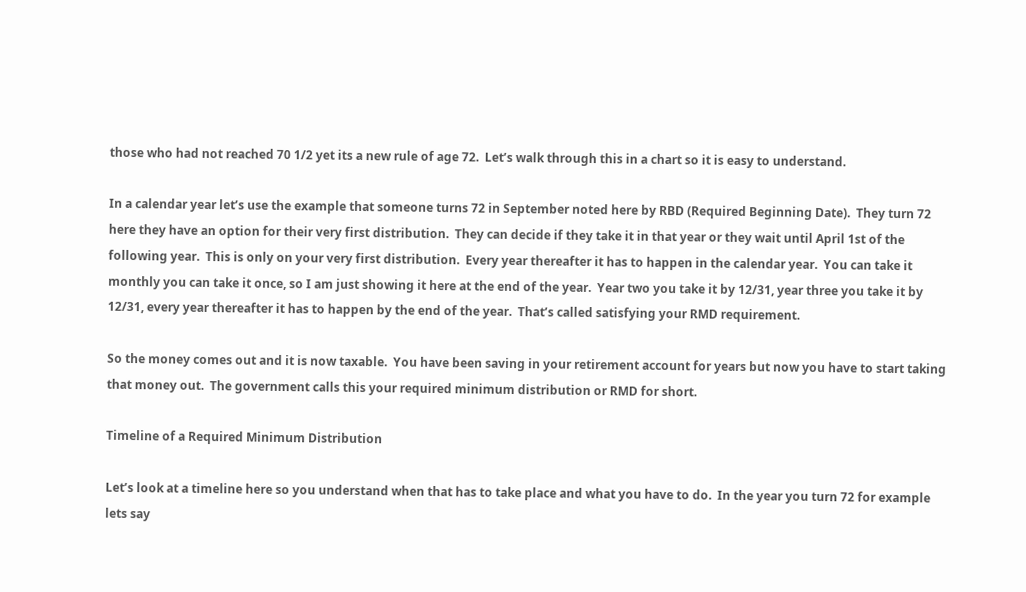those who had not reached 70 1/2 yet its a new rule of age 72.  Let’s walk through this in a chart so it is easy to understand.

In a calendar year let’s use the example that someone turns 72 in September noted here by RBD (Required Beginning Date).  They turn 72 here they have an option for their very first distribution.  They can decide if they take it in that year or they wait until April 1st of the following year.  This is only on your very first distribution.  Every year thereafter it has to happen in the calendar year.  You can take it monthly you can take it once, so I am just showing it here at the end of the year.  Year two you take it by 12/31, year three you take it by 12/31, every year thereafter it has to happen by the end of the year.  That’s called satisfying your RMD requirement.

So the money comes out and it is now taxable.  You have been saving in your retirement account for years but now you have to start taking that money out.  The government calls this your required minimum distribution or RMD for short.

Timeline of a Required Minimum Distribution

Let’s look at a timeline here so you understand when that has to take place and what you have to do.  In the year you turn 72 for example lets say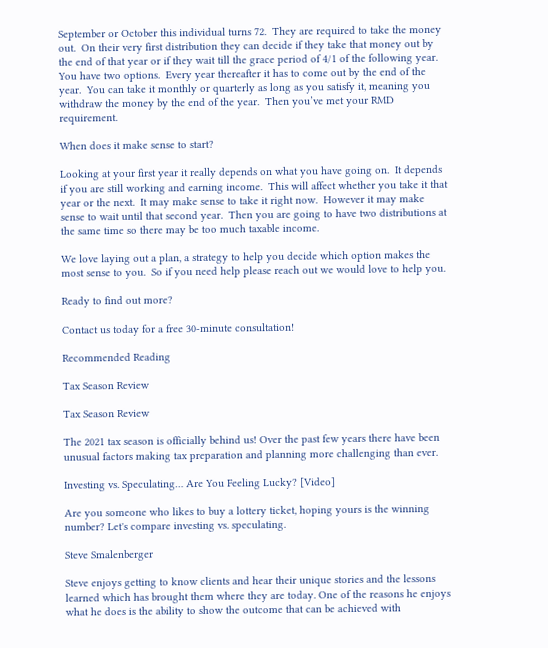September or October this individual turns 72.  They are required to take the money out.  On their very first distribution they can decide if they take that money out by the end of that year or if they wait till the grace period of 4/1 of the following year.  You have two options.  Every year thereafter it has to come out by the end of the year.  You can take it monthly or quarterly as long as you satisfy it, meaning you withdraw the money by the end of the year.  Then you’ve met your RMD requirement.

When does it make sense to start?

Looking at your first year it really depends on what you have going on.  It depends if you are still working and earning income.  This will affect whether you take it that year or the next.  It may make sense to take it right now.  However it may make sense to wait until that second year.  Then you are going to have two distributions at the same time so there may be too much taxable income.

We love laying out a plan, a strategy to help you decide which option makes the most sense to you.  So if you need help please reach out we would love to help you.

Ready to find out more?

Contact us today for a free 30-minute consultation!

Recommended Reading

Tax Season Review

Tax Season Review

The 2021 tax season is officially behind us! Over the past few years there have been unusual factors making tax preparation and planning more challenging than ever.

Investing vs. Speculating… Are You Feeling Lucky? [Video]

Are you someone who likes to buy a lottery ticket, hoping yours is the winning number? Let's compare investing vs. speculating.

Steve Smalenberger

Steve enjoys getting to know clients and hear their unique stories and the lessons learned which has brought them where they are today. One of the reasons he enjoys what he does is the ability to show the outcome that can be achieved with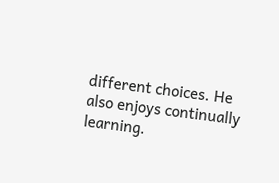different choices. He also enjoys continually learning.